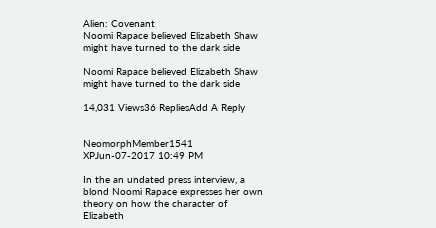Alien: Covenant
Noomi Rapace believed Elizabeth Shaw might have turned to the dark side

Noomi Rapace believed Elizabeth Shaw might have turned to the dark side

14,031 Views36 RepliesAdd A Reply


NeomorphMember1541 XPJun-07-2017 10:49 PM

In the an undated press interview, a blond Noomi Rapace expresses her own theory on how the character of Elizabeth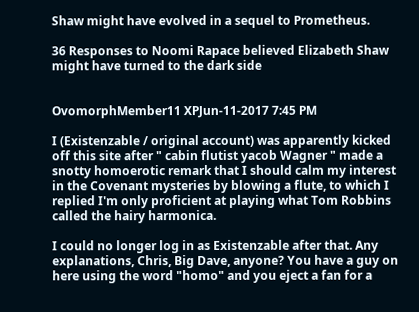Shaw might have evolved in a sequel to Prometheus.

36 Responses to Noomi Rapace believed Elizabeth Shaw might have turned to the dark side


OvomorphMember11 XPJun-11-2017 7:45 PM

I (Existenzable / original account) was apparently kicked off this site after " cabin flutist yacob Wagner " made a snotty homoerotic remark that I should calm my interest in the Covenant mysteries by blowing a flute, to which I replied I'm only proficient at playing what Tom Robbins called the hairy harmonica.

I could no longer log in as Existenzable after that. Any explanations, Chris, Big Dave, anyone? You have a guy on here using the word "homo" and you eject a fan for a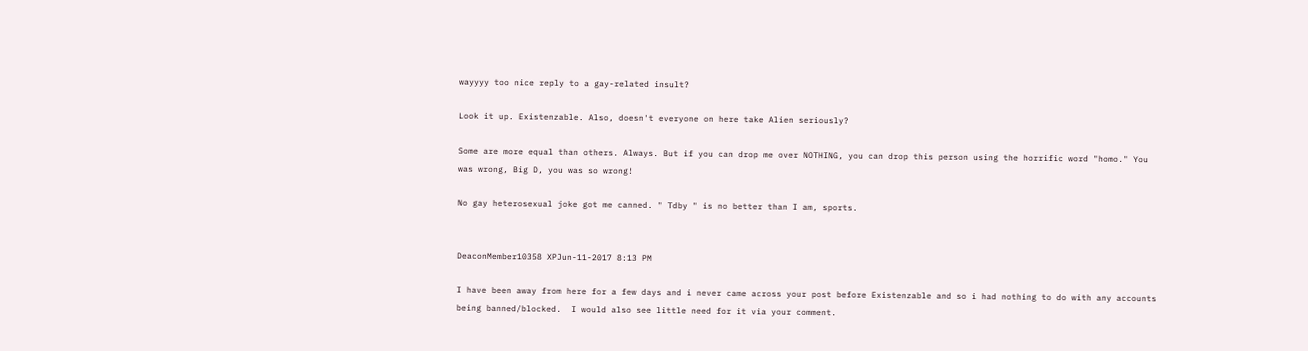wayyyy too nice reply to a gay-related insult?

Look it up. Existenzable. Also, doesn't everyone on here take Alien seriously?

Some are more equal than others. Always. But if you can drop me over NOTHING, you can drop this person using the horrific word "homo." You was wrong, Big D, you was so wrong!

No gay heterosexual joke got me canned. " Tdby " is no better than I am, sports.


DeaconMember10358 XPJun-11-2017 8:13 PM

I have been away from here for a few days and i never came across your post before Existenzable and so i had nothing to do with any accounts being banned/blocked.  I would also see little need for it via your comment.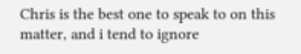Chris is the best one to speak to on this matter, and i tend to ignore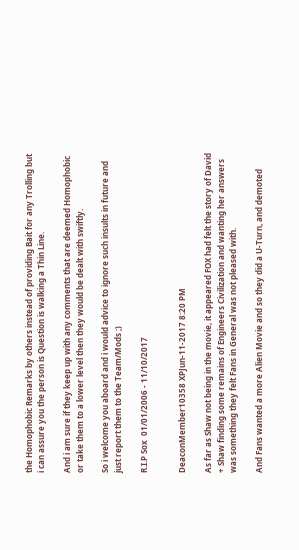the Homophobic Remarks by others instead of providing Bait for any Trolling but i can assure you the person is Question is walking a Thin Line.

And i am sure if they keep up with any comments that are deemed Homophobic or take them to a lower level then they would be dealt with swiftly.

So i welcome you aboard and i would advice to ignore such insults in future and just report them to the Team/Mods ;)

R.I.P Sox  01/01/2006 - 11/10/2017


DeaconMember10358 XPJun-11-2017 8:20 PM

As far as Shaw not being in the movie, it appeared FOX had felt the story of David + Shaw finding some remains of Engineers Civilization and wanting her answers was something they felt Fans in General was not pleased with.

And Fans wanted a more Alien Movie and so they did a U-Turn, and demoted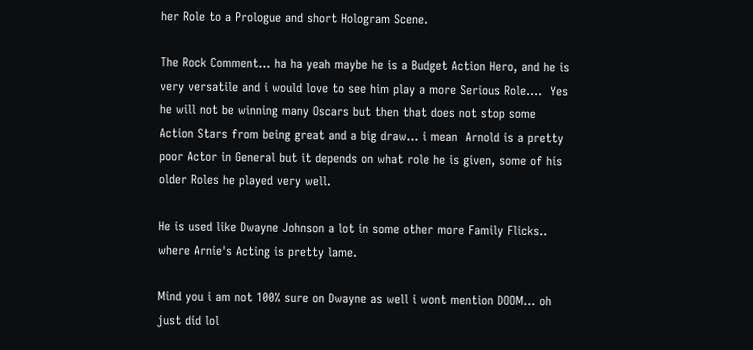her Role to a Prologue and short Hologram Scene.

The Rock Comment... ha ha yeah maybe he is a Budget Action Hero, and he is very versatile and i would love to see him play a more Serious Role....  Yes he will not be winning many Oscars but then that does not stop some Action Stars from being great and a big draw... i mean  Arnold is a pretty poor Actor in General but it depends on what role he is given, some of his older Roles he played very well.

He is used like Dwayne Johnson a lot in some other more Family Flicks.. where Arnie's Acting is pretty lame.

Mind you i am not 100% sure on Dwayne as well i wont mention DOOM... oh just did lol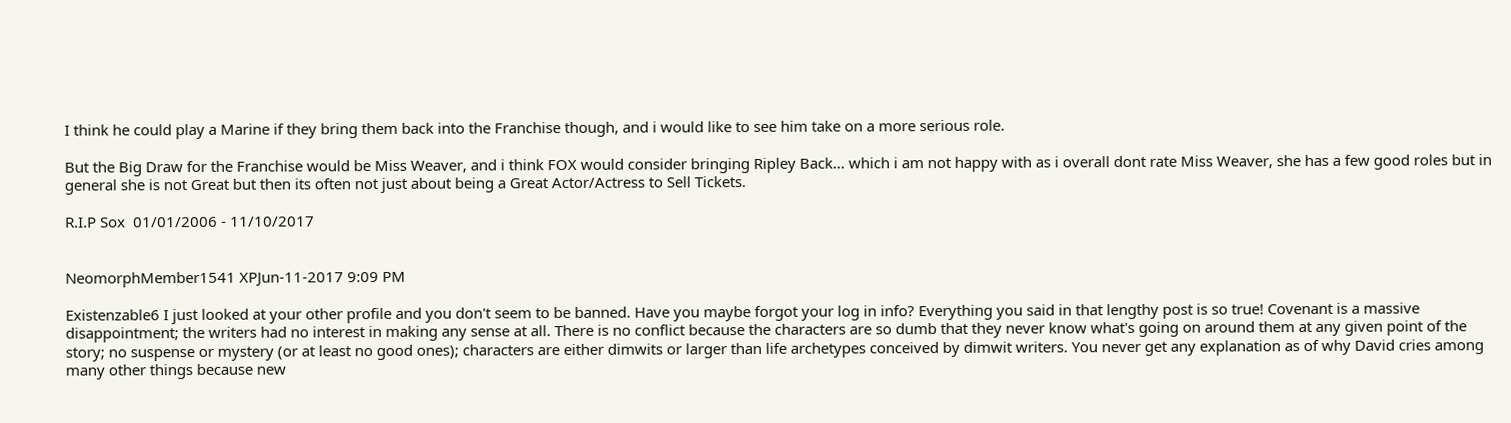I think he could play a Marine if they bring them back into the Franchise though, and i would like to see him take on a more serious role.

But the Big Draw for the Franchise would be Miss Weaver, and i think FOX would consider bringing Ripley Back... which i am not happy with as i overall dont rate Miss Weaver, she has a few good roles but in general she is not Great but then its often not just about being a Great Actor/Actress to Sell Tickets.

R.I.P Sox  01/01/2006 - 11/10/2017


NeomorphMember1541 XPJun-11-2017 9:09 PM

Existenzable6 I just looked at your other profile and you don't seem to be banned. Have you maybe forgot your log in info? Everything you said in that lengthy post is so true! Covenant is a massive disappointment; the writers had no interest in making any sense at all. There is no conflict because the characters are so dumb that they never know what's going on around them at any given point of the story; no suspense or mystery (or at least no good ones); characters are either dimwits or larger than life archetypes conceived by dimwit writers. You never get any explanation as of why David cries among many other things because new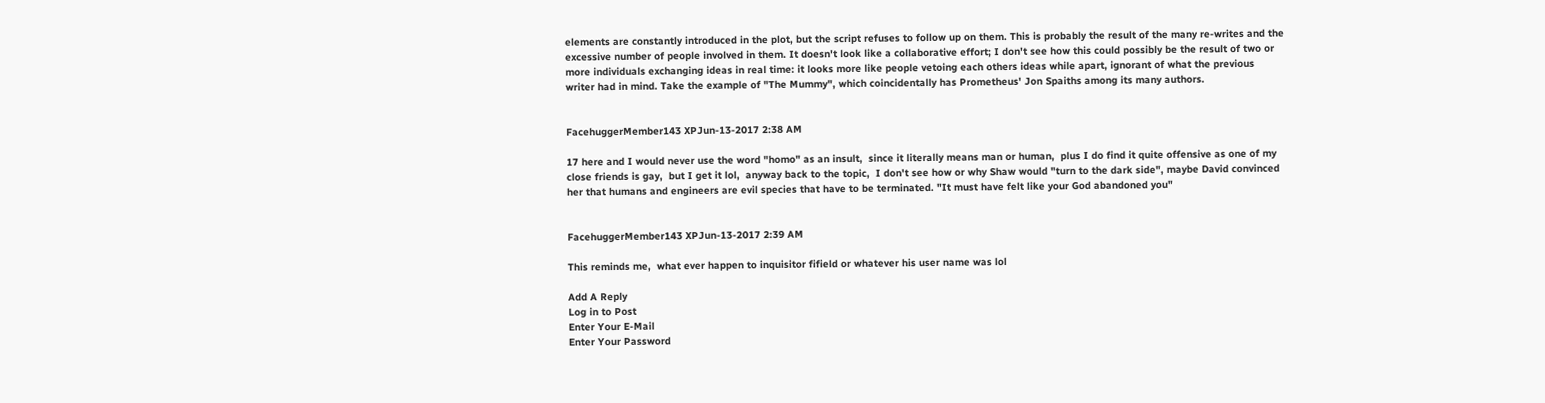elements are constantly introduced in the plot, but the script refuses to follow up on them. This is probably the result of the many re-writes and the excessive number of people involved in them. It doesn't look like a collaborative effort; I don't see how this could possibly be the result of two or more individuals exchanging ideas in real time: it looks more like people vetoing each others ideas while apart, ignorant of what the previous writer had in mind. Take the example of "The Mummy", which coincidentally has Prometheus' Jon Spaiths among its many authors.


FacehuggerMember143 XPJun-13-2017 2:38 AM

17 here and I would never use the word "homo" as an insult,  since it literally means man or human,  plus I do find it quite offensive as one of my close friends is gay,  but I get it lol,  anyway back to the topic,  I don't see how or why Shaw would "turn to the dark side", maybe David convinced her that humans and engineers are evil species that have to be terminated. "It must have felt like your God abandoned you"


FacehuggerMember143 XPJun-13-2017 2:39 AM

This reminds me,  what ever happen to inquisitor fifield or whatever his user name was lol

Add A Reply
Log in to Post
Enter Your E-Mail
Enter Your Password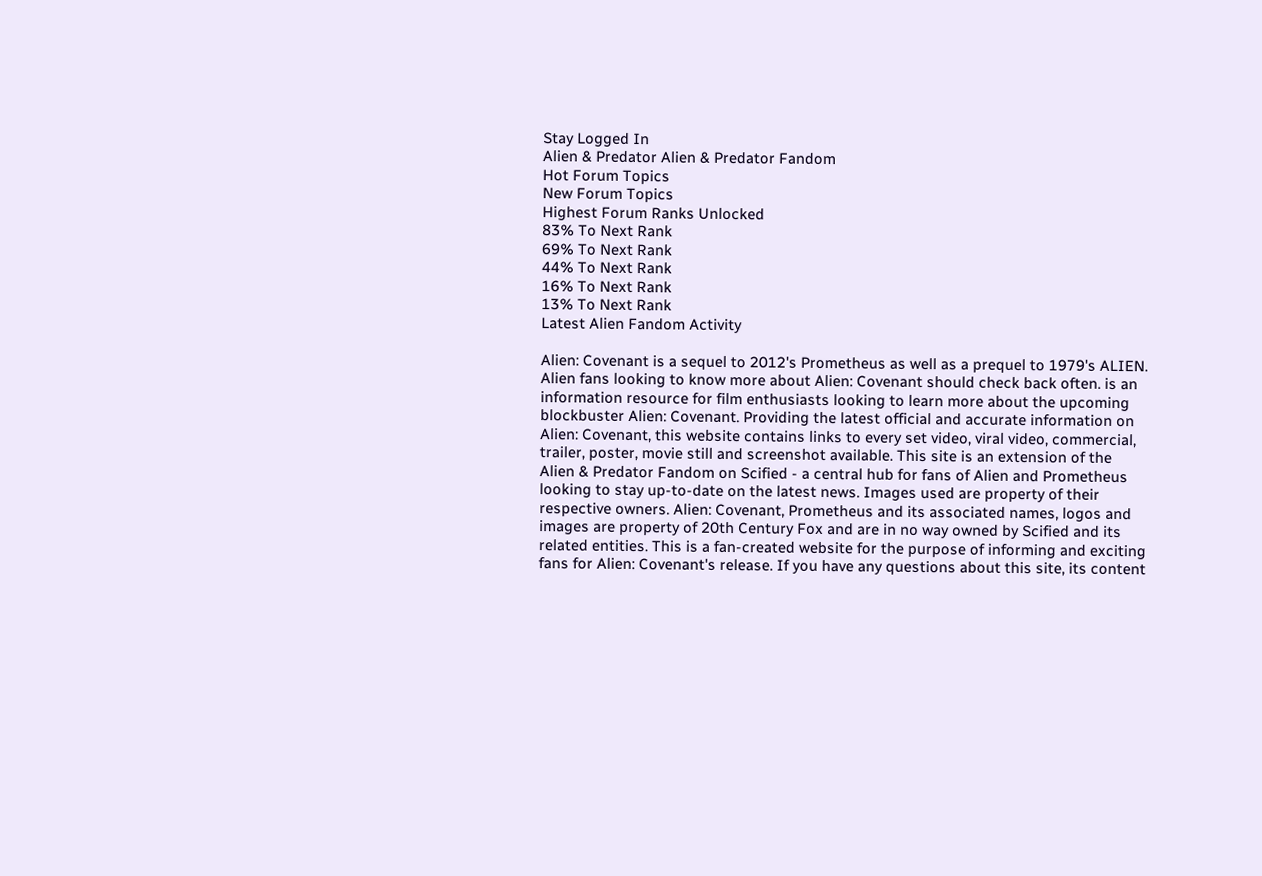Stay Logged In
Alien & Predator Alien & Predator Fandom
Hot Forum Topics
New Forum Topics
Highest Forum Ranks Unlocked
83% To Next Rank
69% To Next Rank
44% To Next Rank
16% To Next Rank
13% To Next Rank
Latest Alien Fandom Activity

Alien: Covenant is a sequel to 2012's Prometheus as well as a prequel to 1979's ALIEN. Alien fans looking to know more about Alien: Covenant should check back often. is an information resource for film enthusiasts looking to learn more about the upcoming blockbuster Alien: Covenant. Providing the latest official and accurate information on Alien: Covenant, this website contains links to every set video, viral video, commercial, trailer, poster, movie still and screenshot available. This site is an extension of the Alien & Predator Fandom on Scified - a central hub for fans of Alien and Prometheus looking to stay up-to-date on the latest news. Images used are property of their respective owners. Alien: Covenant, Prometheus and its associated names, logos and images are property of 20th Century Fox and are in no way owned by Scified and its related entities. This is a fan-created website for the purpose of informing and exciting fans for Alien: Covenant's release. If you have any questions about this site, its content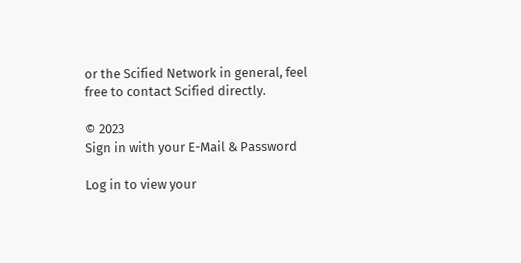or the Scified Network in general, feel free to contact Scified directly.

© 2023
Sign in with your E-Mail & Password

Log in to view your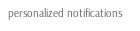personalized notifications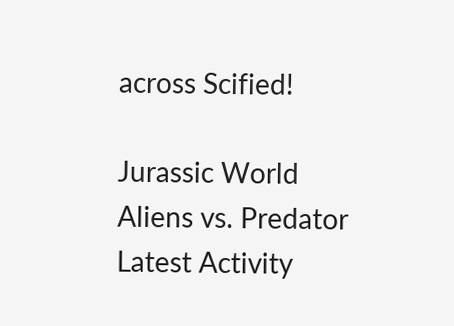across Scified!

Jurassic World
Aliens vs. Predator
Latest Activity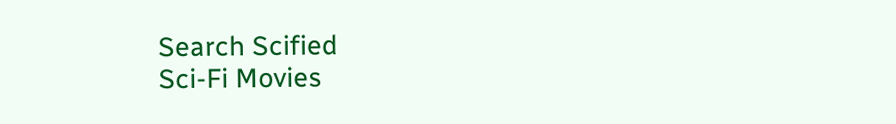Search Scified
Sci-Fi Movies